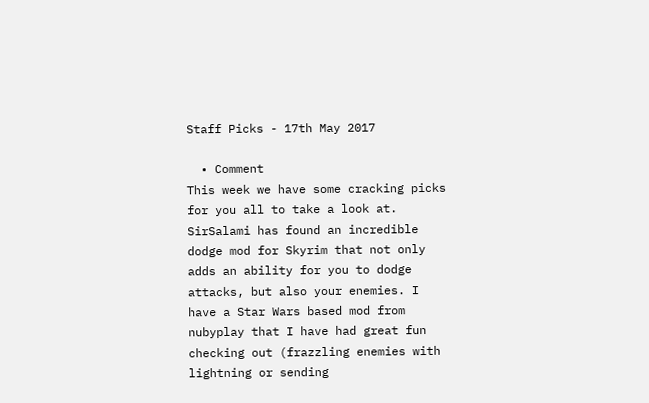Staff Picks - 17th May 2017

  • Comment
This week we have some cracking picks for you all to take a look at. SirSalami has found an incredible dodge mod for Skyrim that not only adds an ability for you to dodge attacks, but also your enemies. I have a Star Wars based mod from nubyplay that I have had great fun checking out (frazzling enemies with lightning or sending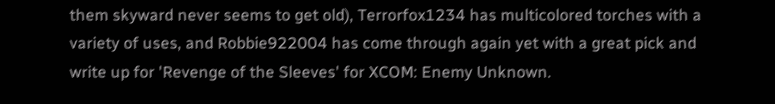them skyward never seems to get old), Terrorfox1234 has multicolored torches with a variety of uses, and Robbie922004 has come through again yet with a great pick and write up for 'Revenge of the Sleeves' for XCOM: Enemy Unknown.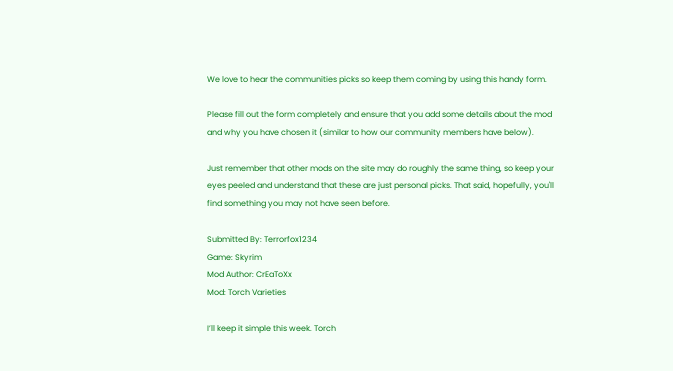We love to hear the communities picks so keep them coming by using this handy form.

Please fill out the form completely and ensure that you add some details about the mod and why you have chosen it (similar to how our community members have below).

Just remember that other mods on the site may do roughly the same thing, so keep your eyes peeled and understand that these are just personal picks. That said, hopefully, you'll find something you may not have seen before.

Submitted By: Terrorfox1234
Game: Skyrim
Mod Author: CrEaToXx
Mod: Torch Varieties

I’ll keep it simple this week. Torch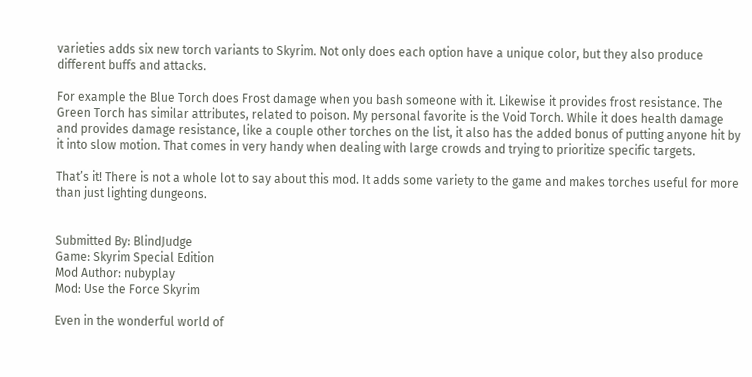varieties adds six new torch variants to Skyrim. Not only does each option have a unique color, but they also produce different buffs and attacks.

For example the Blue Torch does Frost damage when you bash someone with it. Likewise it provides frost resistance. The Green Torch has similar attributes, related to poison. My personal favorite is the Void Torch. While it does health damage and provides damage resistance, like a couple other torches on the list, it also has the added bonus of putting anyone hit by it into slow motion. That comes in very handy when dealing with large crowds and trying to prioritize specific targets.

That’s it! There is not a whole lot to say about this mod. It adds some variety to the game and makes torches useful for more than just lighting dungeons.


Submitted By: BlindJudge
Game: Skyrim Special Edition
Mod Author: nubyplay
Mod: Use the Force Skyrim

Even in the wonderful world of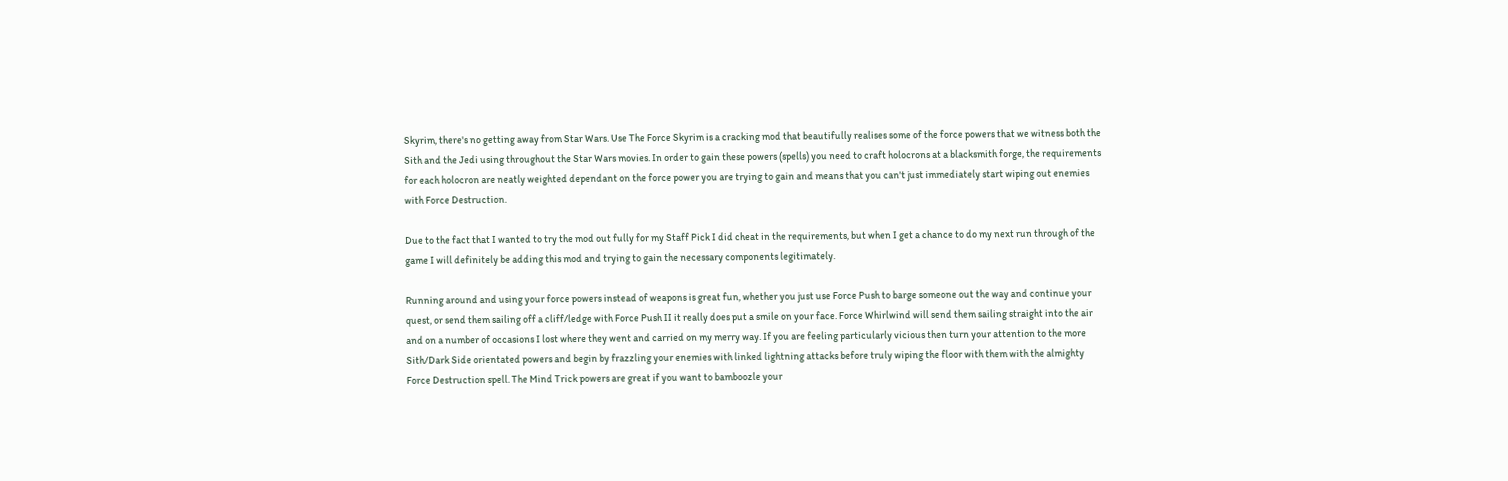Skyrim, there's no getting away from Star Wars. Use The Force Skyrim is a cracking mod that beautifully realises some of the force powers that we witness both the Sith and the Jedi using throughout the Star Wars movies. In order to gain these powers (spells) you need to craft holocrons at a blacksmith forge, the requirements for each holocron are neatly weighted dependant on the force power you are trying to gain and means that you can't just immediately start wiping out enemies with Force Destruction.

Due to the fact that I wanted to try the mod out fully for my Staff Pick I did cheat in the requirements, but when I get a chance to do my next run through of the game I will definitely be adding this mod and trying to gain the necessary components legitimately.

Running around and using your force powers instead of weapons is great fun, whether you just use Force Push to barge someone out the way and continue your quest, or send them sailing off a cliff/ledge with Force Push II it really does put a smile on your face. Force Whirlwind will send them sailing straight into the air and on a number of occasions I lost where they went and carried on my merry way. If you are feeling particularly vicious then turn your attention to the more Sith/Dark Side orientated powers and begin by frazzling your enemies with linked lightning attacks before truly wiping the floor with them with the almighty Force Destruction spell. The Mind Trick powers are great if you want to bamboozle your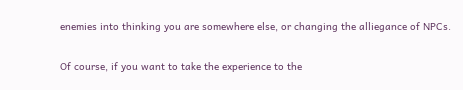enemies into thinking you are somewhere else, or changing the alliegance of NPCs.

Of course, if you want to take the experience to the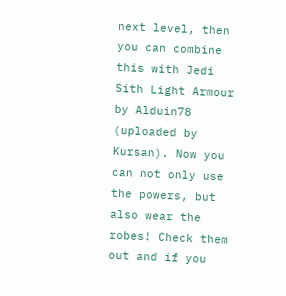next level, then you can combine this with Jedi Sith Light Armour by Alduin78 (uploaded by Kursan). Now you can not only use the powers, but also wear the robes! Check them out and if you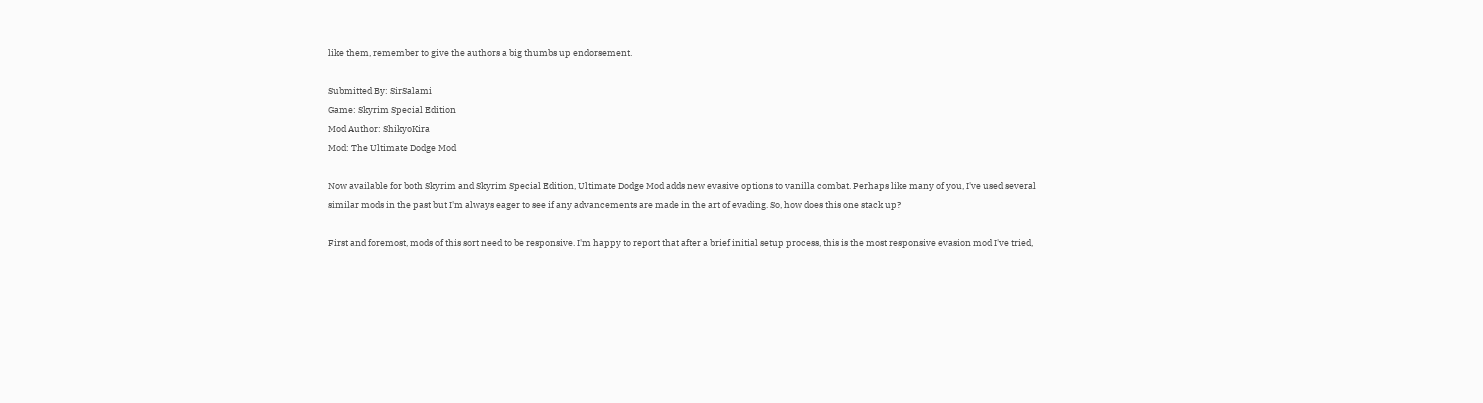like them, remember to give the authors a big thumbs up endorsement.

Submitted By: SirSalami
Game: Skyrim Special Edition
Mod Author: ShikyoKira
Mod: The Ultimate Dodge Mod

Now available for both Skyrim and Skyrim Special Edition, Ultimate Dodge Mod adds new evasive options to vanilla combat. Perhaps like many of you, I've used several similar mods in the past but I'm always eager to see if any advancements are made in the art of evading. So, how does this one stack up?

First and foremost, mods of this sort need to be responsive. I'm happy to report that after a brief initial setup process, this is the most responsive evasion mod I've tried,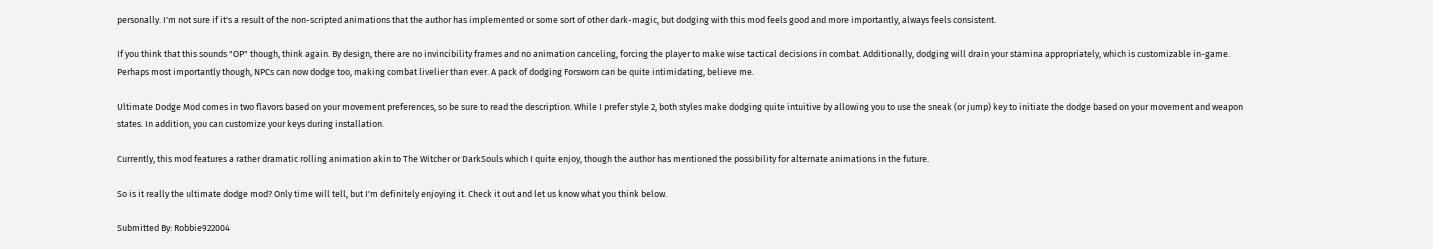personally. I'm not sure if it's a result of the non-scripted animations that the author has implemented or some sort of other dark-magic, but dodging with this mod feels good and more importantly, always feels consistent.

If you think that this sounds "OP" though, think again. By design, there are no invincibility frames and no animation canceling, forcing the player to make wise tactical decisions in combat. Additionally, dodging will drain your stamina appropriately, which is customizable in-game. Perhaps most importantly though, NPCs can now dodge too, making combat livelier than ever. A pack of dodging Forsworn can be quite intimidating, believe me.

Ultimate Dodge Mod comes in two flavors based on your movement preferences, so be sure to read the description. While I prefer style 2, both styles make dodging quite intuitive by allowing you to use the sneak (or jump) key to initiate the dodge based on your movement and weapon states. In addition, you can customize your keys during installation.

Currently, this mod features a rather dramatic rolling animation akin to The Witcher or DarkSouls which I quite enjoy, though the author has mentioned the possibility for alternate animations in the future.

So is it really the ultimate dodge mod? Only time will tell, but I'm definitely enjoying it. Check it out and let us know what you think below.

Submitted By: Robbie922004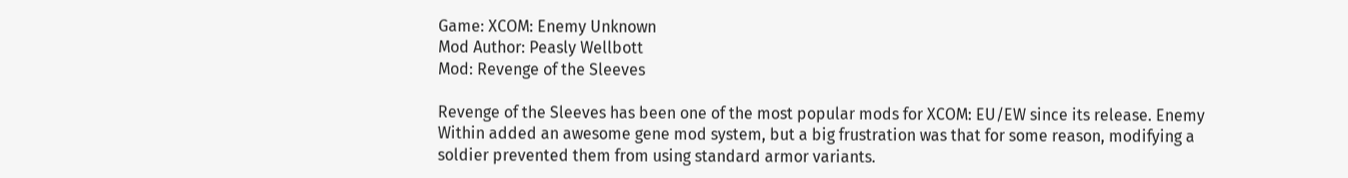Game: XCOM: Enemy Unknown
Mod Author: Peasly Wellbott
Mod: Revenge of the Sleeves

Revenge of the Sleeves has been one of the most popular mods for XCOM: EU/EW since its release. Enemy Within added an awesome gene mod system, but a big frustration was that for some reason, modifying a soldier prevented them from using standard armor variants.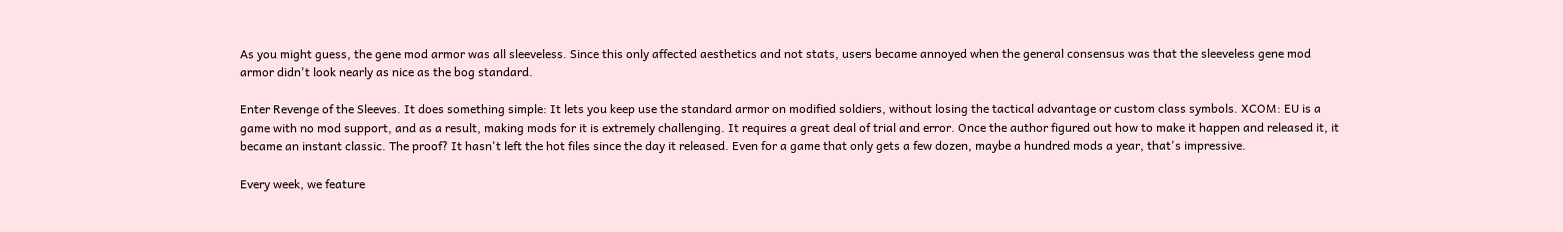As you might guess, the gene mod armor was all sleeveless. Since this only affected aesthetics and not stats, users became annoyed when the general consensus was that the sleeveless gene mod armor didn't look nearly as nice as the bog standard.

Enter Revenge of the Sleeves. It does something simple: It lets you keep use the standard armor on modified soldiers, without losing the tactical advantage or custom class symbols. XCOM: EU is a game with no mod support, and as a result, making mods for it is extremely challenging. It requires a great deal of trial and error. Once the author figured out how to make it happen and released it, it became an instant classic. The proof? It hasn't left the hot files since the day it released. Even for a game that only gets a few dozen, maybe a hundred mods a year, that's impressive.

Every week, we feature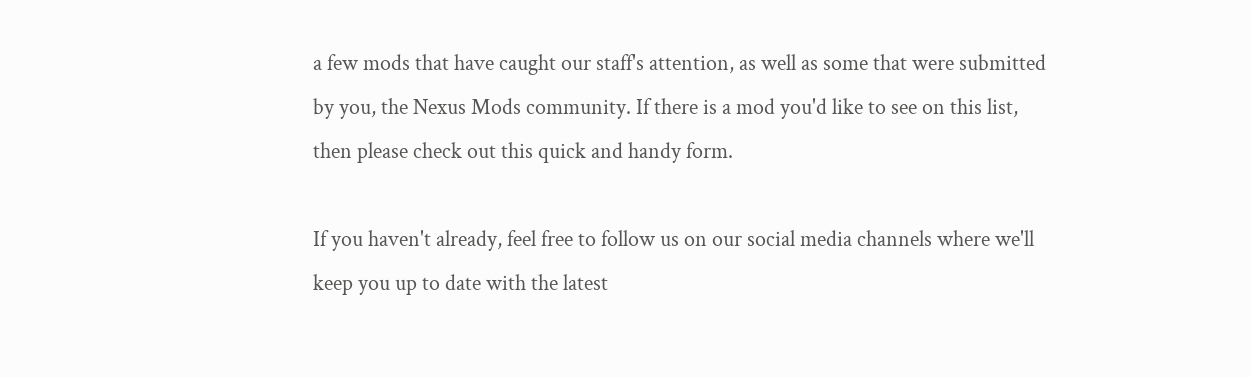a few mods that have caught our staff's attention, as well as some that were submitted by you, the Nexus Mods community. If there is a mod you'd like to see on this list, then please check out this quick and handy form.

If you haven't already, feel free to follow us on our social media channels where we'll keep you up to date with the latest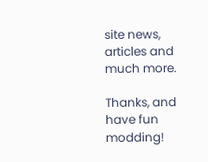site news, articles and much more.

Thanks, and have fun modding!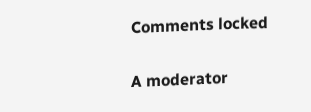Comments locked

A moderator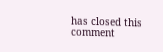has closed this comment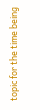topic for the time being